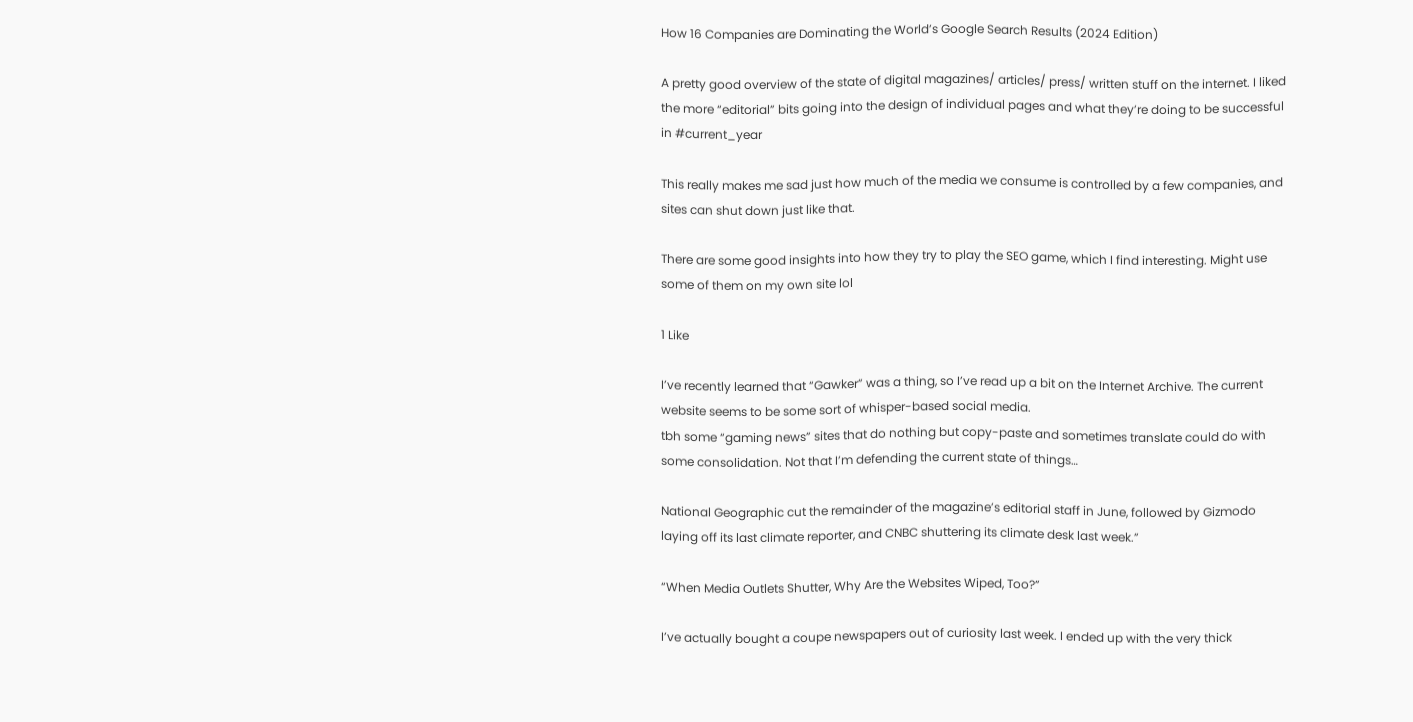How 16 Companies are Dominating the World’s Google Search Results (2024 Edition)

A pretty good overview of the state of digital magazines/ articles/ press/ written stuff on the internet. I liked the more “editorial” bits going into the design of individual pages and what they’re doing to be successful in #current_year

This really makes me sad just how much of the media we consume is controlled by a few companies, and sites can shut down just like that.

There are some good insights into how they try to play the SEO game, which I find interesting. Might use some of them on my own site lol

1 Like

I’ve recently learned that “Gawker” was a thing, so I’ve read up a bit on the Internet Archive. The current website seems to be some sort of whisper-based social media.
tbh some “gaming news” sites that do nothing but copy-paste and sometimes translate could do with some consolidation. Not that I’m defending the current state of things…

National Geographic cut the remainder of the magazine’s editorial staff in June, followed by Gizmodo laying off its last climate reporter, and CNBC shuttering its climate desk last week.”

“When Media Outlets Shutter, Why Are the Websites Wiped, Too?”

I’ve actually bought a coupe newspapers out of curiosity last week. I ended up with the very thick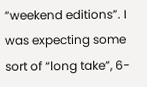“weekend editions”. I was expecting some sort of “long take”, 6-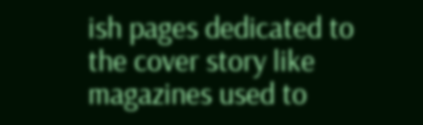ish pages dedicated to the cover story like magazines used to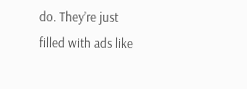do. They’re just filled with ads like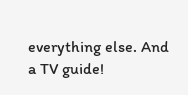everything else. And a TV guide!